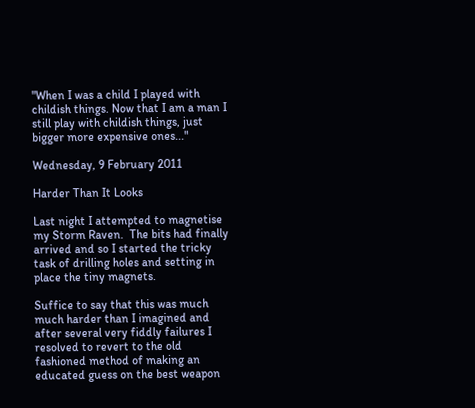"When I was a child I played with childish things. Now that I am a man I still play with childish things, just bigger more expensive ones..."

Wednesday, 9 February 2011

Harder Than It Looks

Last night I attempted to magnetise my Storm Raven.  The bits had finally arrived and so I started the tricky task of drilling holes and setting in place the tiny magnets.

Suffice to say that this was much much harder than I imagined and after several very fiddly failures I resolved to revert to the old fashioned method of making an educated guess on the best weapon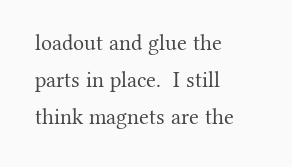loadout and glue the parts in place.  I still think magnets are the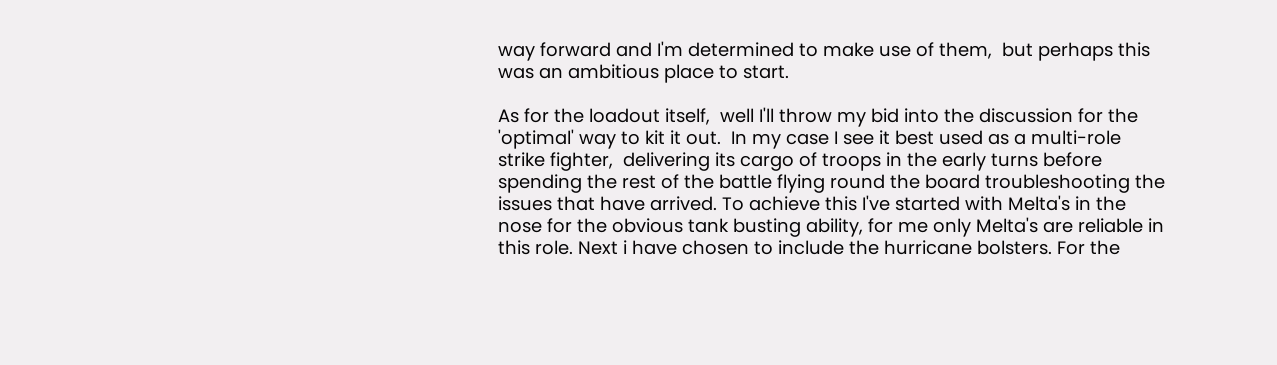way forward and I'm determined to make use of them,  but perhaps this was an ambitious place to start.

As for the loadout itself,  well I'll throw my bid into the discussion for the 'optimal' way to kit it out.  In my case I see it best used as a multi-role strike fighter,  delivering its cargo of troops in the early turns before spending the rest of the battle flying round the board troubleshooting the issues that have arrived. To achieve this I've started with Melta's in the nose for the obvious tank busting ability, for me only Melta's are reliable in this role. Next i have chosen to include the hurricane bolsters. For the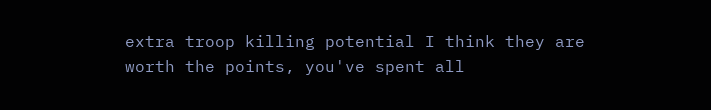extra troop killing potential I think they are worth the points, you've spent all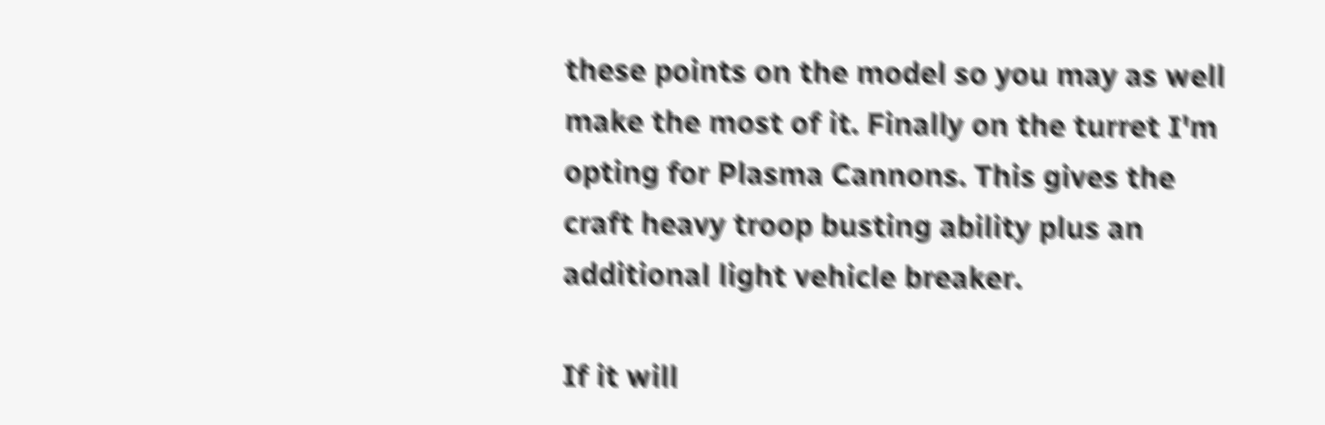these points on the model so you may as well make the most of it. Finally on the turret I'm opting for Plasma Cannons. This gives the craft heavy troop busting ability plus an additional light vehicle breaker.

If it will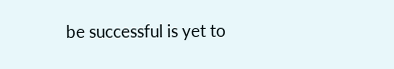be successful is yet to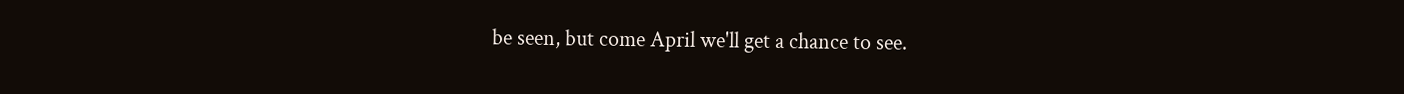be seen, but come April we'll get a chance to see.